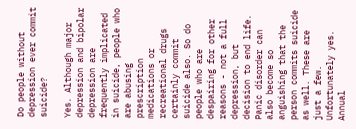Do people without depression ever commit suicide?

Yes. Although major depression and bipolar depression are frequently implicated in suicide, people who are abusing prescription medications or recreational drugs certainly commit suicide also. So do people who are despairing for other reasons - not a full depression, but decision to end life. Panic disorder can also become so anguishing that the person commits suicide as well. These are just a few.
Unfortunately yes. Annual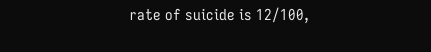rate of suicide is 12/100,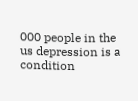000 people in the us depression is a condition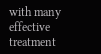with many effective treatment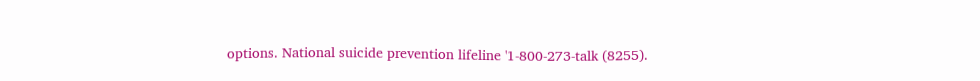options. National suicide prevention lifeline '1-800-273-talk (8255).